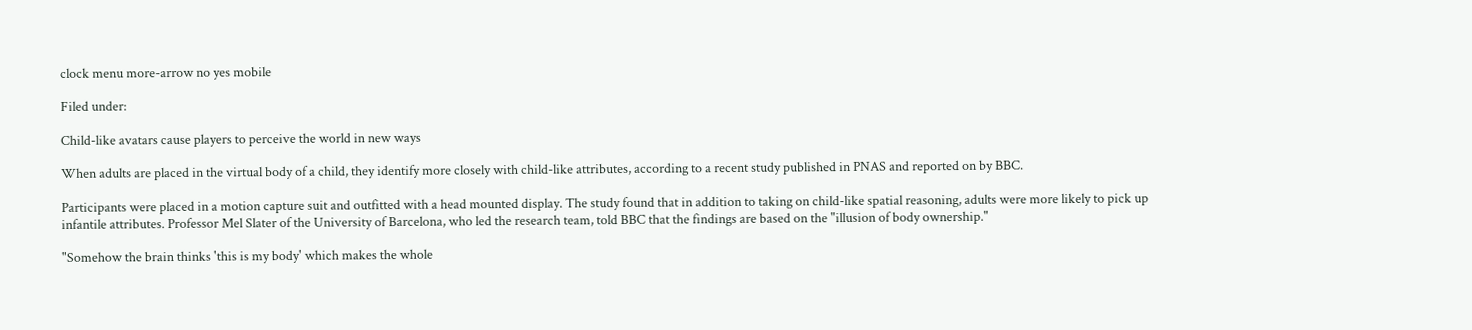clock menu more-arrow no yes mobile

Filed under:

Child-like avatars cause players to perceive the world in new ways

When adults are placed in the virtual body of a child, they identify more closely with child-like attributes, according to a recent study published in PNAS and reported on by BBC.

Participants were placed in a motion capture suit and outfitted with a head mounted display. The study found that in addition to taking on child-like spatial reasoning, adults were more likely to pick up infantile attributes. Professor Mel Slater of the University of Barcelona, who led the research team, told BBC that the findings are based on the "illusion of body ownership."

"Somehow the brain thinks 'this is my body' which makes the whole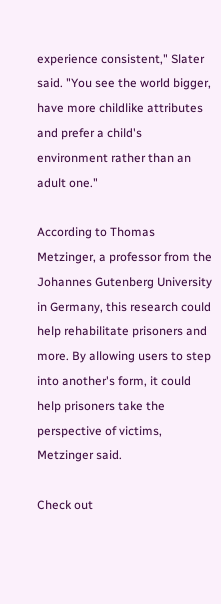experience consistent," Slater said. "You see the world bigger, have more childlike attributes and prefer a child's environment rather than an adult one."

According to Thomas Metzinger, a professor from the Johannes Gutenberg University in Germany, this research could help rehabilitate prisoners and more. By allowing users to step into another's form, it could help prisoners take the perspective of victims, Metzinger said.

Check out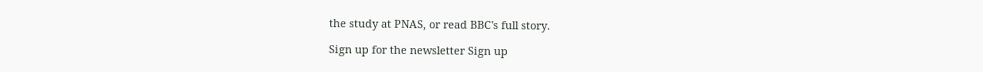the study at PNAS, or read BBC's full story.

Sign up for the newsletter Sign up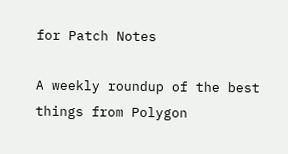for Patch Notes

A weekly roundup of the best things from Polygon